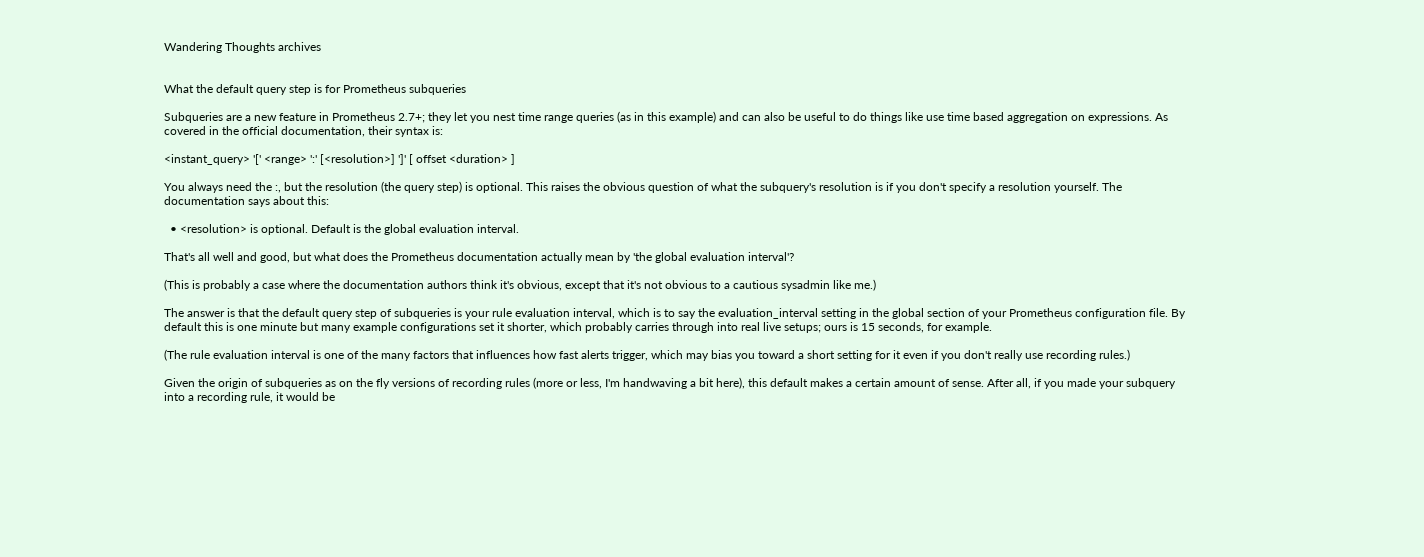Wandering Thoughts archives


What the default query step is for Prometheus subqueries

Subqueries are a new feature in Prometheus 2.7+; they let you nest time range queries (as in this example) and can also be useful to do things like use time based aggregation on expressions. As covered in the official documentation, their syntax is:

<instant_query> '[' <range> ':' [<resolution>] ']' [ offset <duration> ]

You always need the :, but the resolution (the query step) is optional. This raises the obvious question of what the subquery's resolution is if you don't specify a resolution yourself. The documentation says about this:

  • <resolution> is optional. Default is the global evaluation interval.

That's all well and good, but what does the Prometheus documentation actually mean by 'the global evaluation interval'?

(This is probably a case where the documentation authors think it's obvious, except that it's not obvious to a cautious sysadmin like me.)

The answer is that the default query step of subqueries is your rule evaluation interval, which is to say the evaluation_interval setting in the global section of your Prometheus configuration file. By default this is one minute but many example configurations set it shorter, which probably carries through into real live setups; ours is 15 seconds, for example.

(The rule evaluation interval is one of the many factors that influences how fast alerts trigger, which may bias you toward a short setting for it even if you don't really use recording rules.)

Given the origin of subqueries as on the fly versions of recording rules (more or less, I'm handwaving a bit here), this default makes a certain amount of sense. After all, if you made your subquery into a recording rule, it would be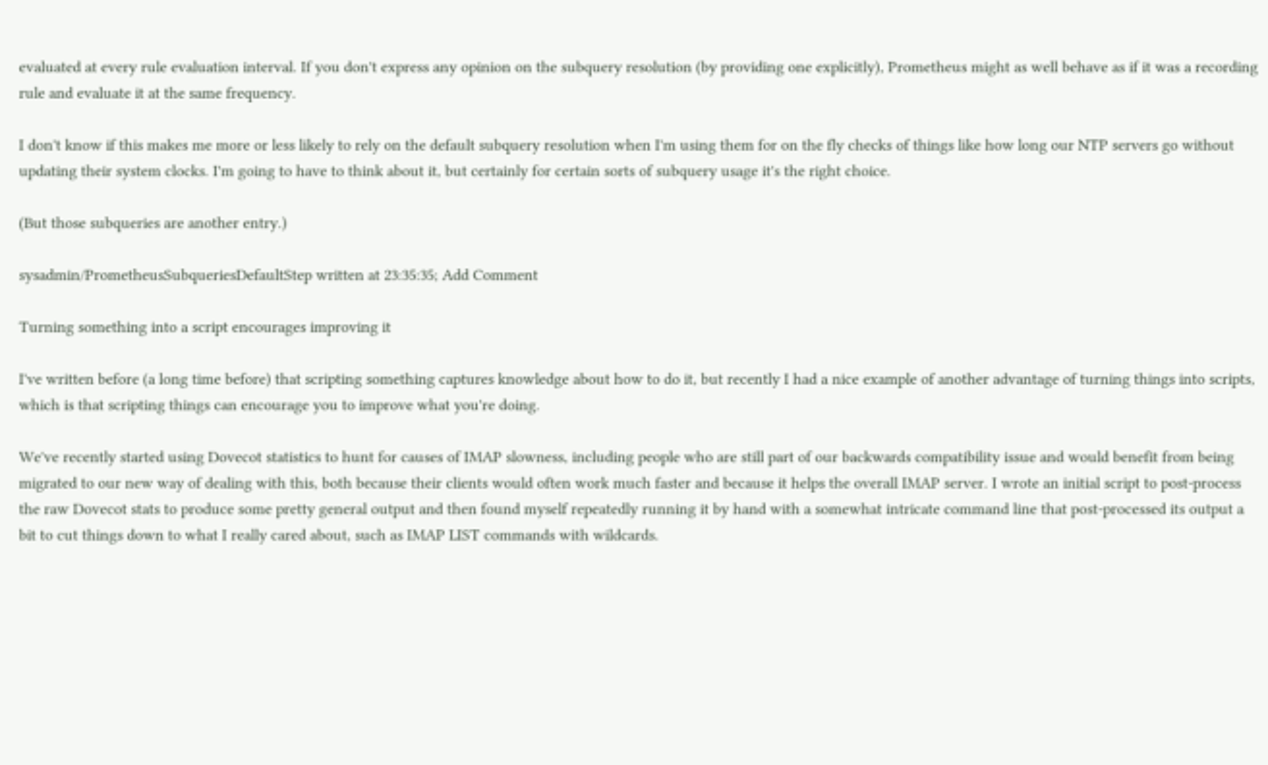evaluated at every rule evaluation interval. If you don't express any opinion on the subquery resolution (by providing one explicitly), Prometheus might as well behave as if it was a recording rule and evaluate it at the same frequency.

I don't know if this makes me more or less likely to rely on the default subquery resolution when I'm using them for on the fly checks of things like how long our NTP servers go without updating their system clocks. I'm going to have to think about it, but certainly for certain sorts of subquery usage it's the right choice.

(But those subqueries are another entry.)

sysadmin/PrometheusSubqueriesDefaultStep written at 23:35:35; Add Comment

Turning something into a script encourages improving it

I've written before (a long time before) that scripting something captures knowledge about how to do it, but recently I had a nice example of another advantage of turning things into scripts, which is that scripting things can encourage you to improve what you're doing.

We've recently started using Dovecot statistics to hunt for causes of IMAP slowness, including people who are still part of our backwards compatibility issue and would benefit from being migrated to our new way of dealing with this, both because their clients would often work much faster and because it helps the overall IMAP server. I wrote an initial script to post-process the raw Dovecot stats to produce some pretty general output and then found myself repeatedly running it by hand with a somewhat intricate command line that post-processed its output a bit to cut things down to what I really cared about, such as IMAP LIST commands with wildcards.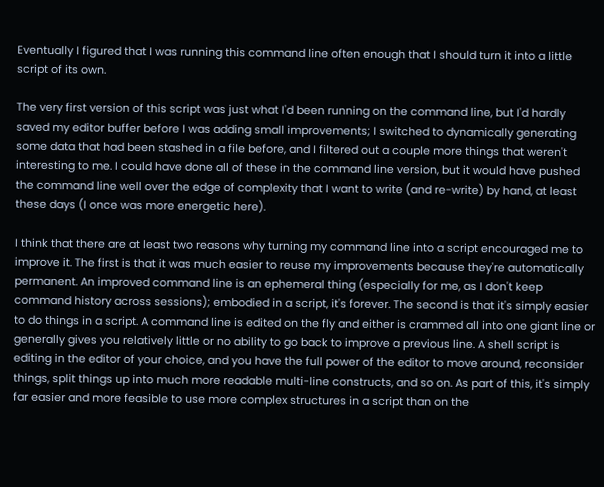Eventually I figured that I was running this command line often enough that I should turn it into a little script of its own.

The very first version of this script was just what I'd been running on the command line, but I'd hardly saved my editor buffer before I was adding small improvements; I switched to dynamically generating some data that had been stashed in a file before, and I filtered out a couple more things that weren't interesting to me. I could have done all of these in the command line version, but it would have pushed the command line well over the edge of complexity that I want to write (and re-write) by hand, at least these days (I once was more energetic here).

I think that there are at least two reasons why turning my command line into a script encouraged me to improve it. The first is that it was much easier to reuse my improvements because they're automatically permanent. An improved command line is an ephemeral thing (especially for me, as I don't keep command history across sessions); embodied in a script, it's forever. The second is that it's simply easier to do things in a script. A command line is edited on the fly and either is crammed all into one giant line or generally gives you relatively little or no ability to go back to improve a previous line. A shell script is editing in the editor of your choice, and you have the full power of the editor to move around, reconsider things, split things up into much more readable multi-line constructs, and so on. As part of this, it's simply far easier and more feasible to use more complex structures in a script than on the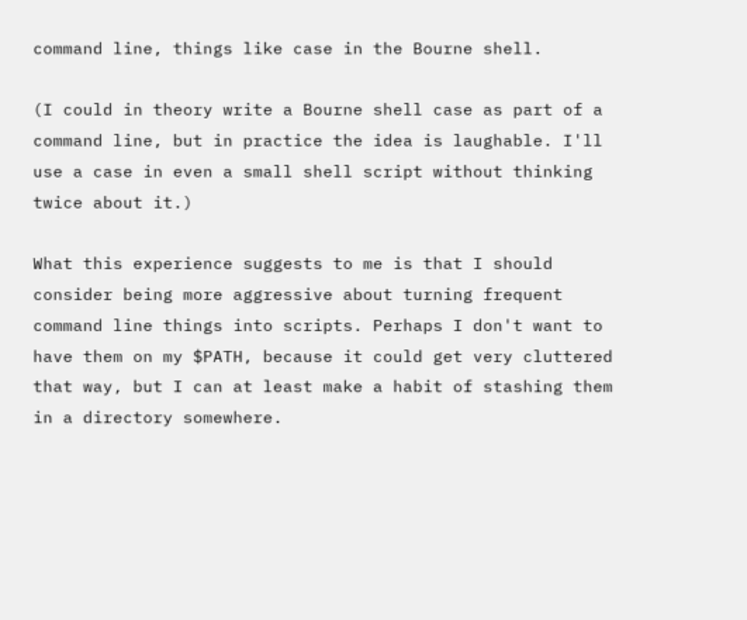command line, things like case in the Bourne shell.

(I could in theory write a Bourne shell case as part of a command line, but in practice the idea is laughable. I'll use a case in even a small shell script without thinking twice about it.)

What this experience suggests to me is that I should consider being more aggressive about turning frequent command line things into scripts. Perhaps I don't want to have them on my $PATH, because it could get very cluttered that way, but I can at least make a habit of stashing them in a directory somewhere.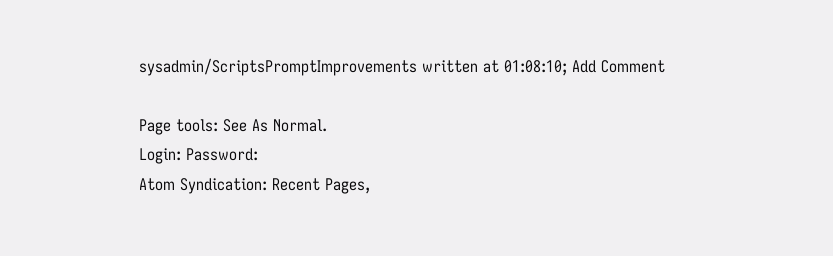sysadmin/ScriptsPromptImprovements written at 01:08:10; Add Comment

Page tools: See As Normal.
Login: Password:
Atom Syndication: Recent Pages,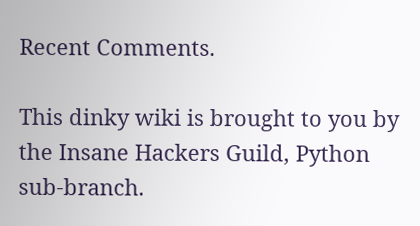Recent Comments.

This dinky wiki is brought to you by the Insane Hackers Guild, Python sub-branch.